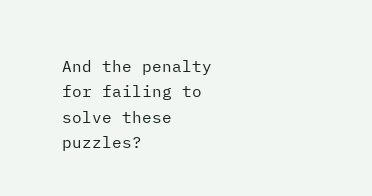And the penalty for failing to solve these puzzles?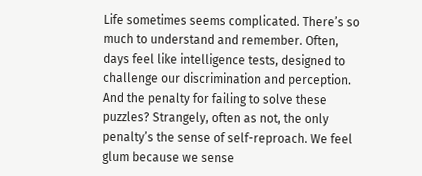Life sometimes seems complicated. There’s so much to understand and remember. Often, days feel like intelligence tests, designed to challenge our discrimination and perception. And the penalty for failing to solve these puzzles? Strangely, often as not, the only penalty’s the sense of self-reproach. We feel glum because we sense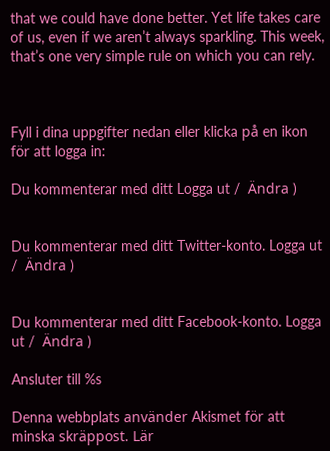that we could have done better. Yet life takes care of us, even if we aren’t always sparkling. This week, that’s one very simple rule on which you can rely.



Fyll i dina uppgifter nedan eller klicka på en ikon för att logga in:

Du kommenterar med ditt Logga ut /  Ändra )


Du kommenterar med ditt Twitter-konto. Logga ut /  Ändra )


Du kommenterar med ditt Facebook-konto. Logga ut /  Ändra )

Ansluter till %s

Denna webbplats använder Akismet för att minska skräppost. Lär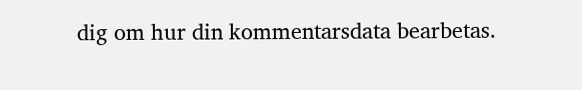dig om hur din kommentarsdata bearbetas.